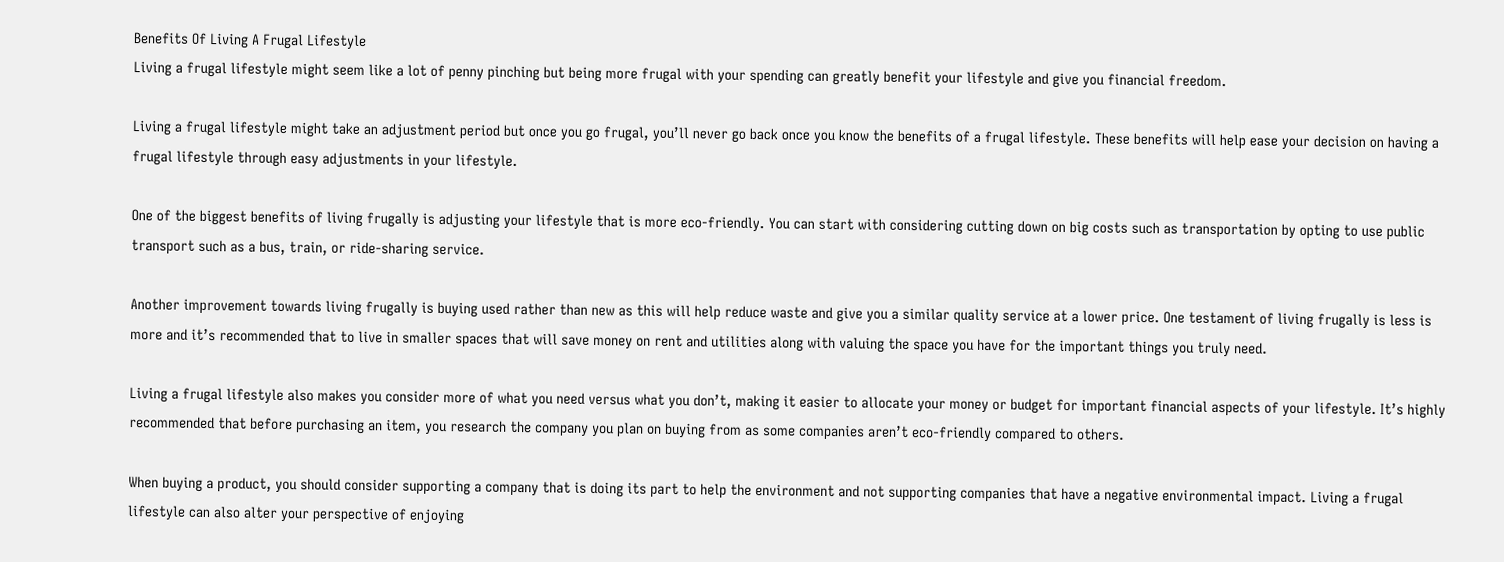Benefits Of Living A Frugal Lifestyle
Living a frugal lifestyle might seem like a lot of penny pinching but being more frugal with your spending can greatly benefit your lifestyle and give you financial freedom.

Living a frugal lifestyle might take an adjustment period but once you go frugal, you’ll never go back once you know the benefits of a frugal lifestyle. These benefits will help ease your decision on having a frugal lifestyle through easy adjustments in your lifestyle.

One of the biggest benefits of living frugally is adjusting your lifestyle that is more eco-friendly. You can start with considering cutting down on big costs such as transportation by opting to use public transport such as a bus, train, or ride-sharing service.

Another improvement towards living frugally is buying used rather than new as this will help reduce waste and give you a similar quality service at a lower price. One testament of living frugally is less is more and it’s recommended that to live in smaller spaces that will save money on rent and utilities along with valuing the space you have for the important things you truly need.

Living a frugal lifestyle also makes you consider more of what you need versus what you don’t, making it easier to allocate your money or budget for important financial aspects of your lifestyle. It’s highly recommended that before purchasing an item, you research the company you plan on buying from as some companies aren’t eco-friendly compared to others.

When buying a product, you should consider supporting a company that is doing its part to help the environment and not supporting companies that have a negative environmental impact. Living a frugal lifestyle can also alter your perspective of enjoying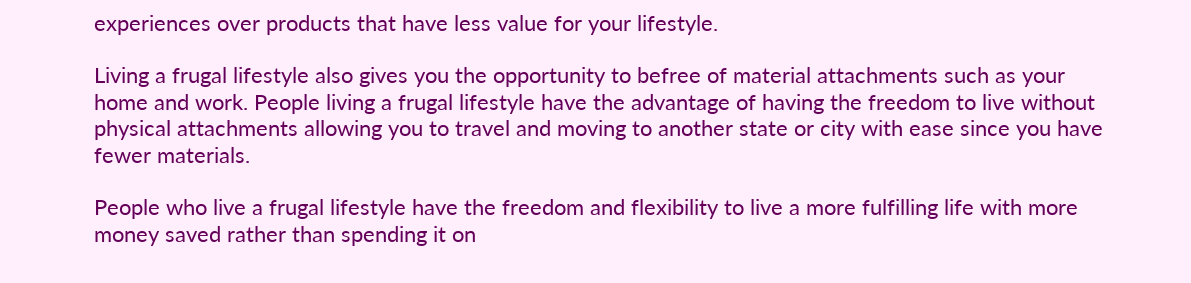experiences over products that have less value for your lifestyle.

Living a frugal lifestyle also gives you the opportunity to befree of material attachments such as your home and work. People living a frugal lifestyle have the advantage of having the freedom to live without physical attachments allowing you to travel and moving to another state or city with ease since you have fewer materials.

People who live a frugal lifestyle have the freedom and flexibility to live a more fulfilling life with more money saved rather than spending it on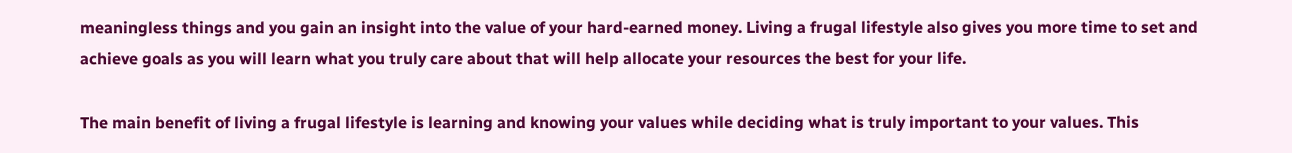meaningless things and you gain an insight into the value of your hard-earned money. Living a frugal lifestyle also gives you more time to set and achieve goals as you will learn what you truly care about that will help allocate your resources the best for your life.

The main benefit of living a frugal lifestyle is learning and knowing your values while deciding what is truly important to your values. This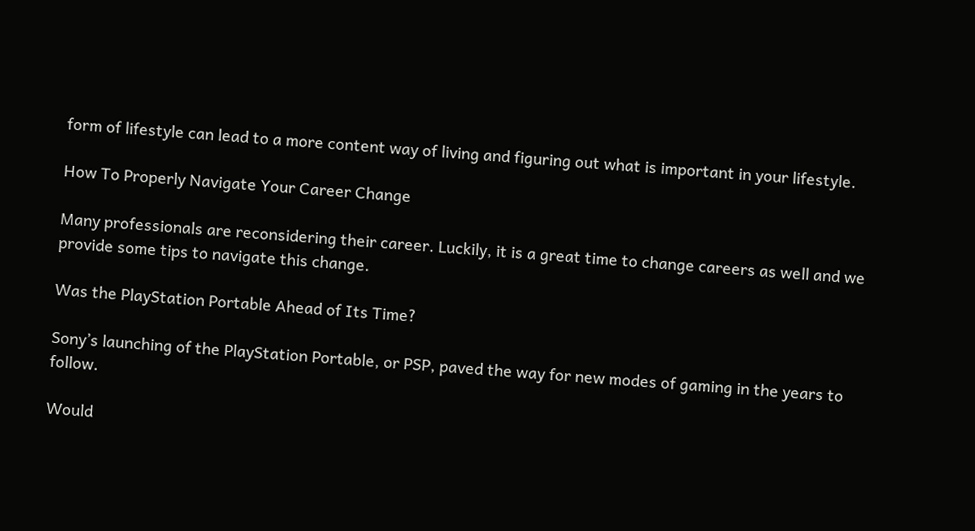form of lifestyle can lead to a more content way of living and figuring out what is important in your lifestyle.

How To Properly Navigate Your Career Change

Many professionals are reconsidering their career. Luckily, it is a great time to change careers as well and we provide some tips to navigate this change.

Was the PlayStation Portable Ahead of Its Time?

Sony’s launching of the PlayStation Portable, or PSP, paved the way for new modes of gaming in the years to follow.

Would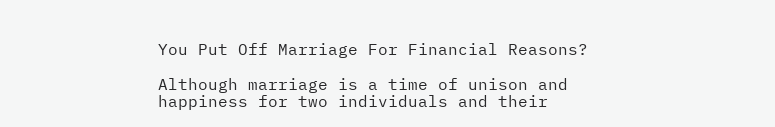You Put Off Marriage For Financial Reasons?

Although marriage is a time of unison and happiness for two individuals and their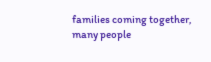families coming together, many people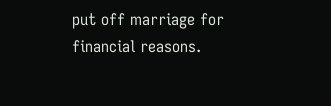put off marriage for financial reasons.